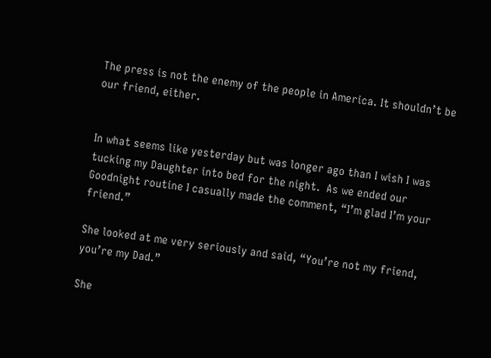The press is not the enemy of the people in America. It shouldn’t be our friend, either.


In what seems like yesterday but was longer ago than I wish I was tucking my Daughter into bed for the night.  As we ended our Goodnight routine I casually made the comment, “I’m glad I’m your friend.”

She looked at me very seriously and said, “You’re not my friend, you’re my Dad.”

She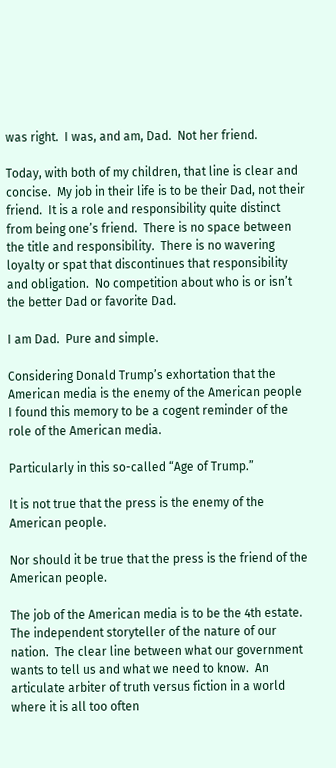was right.  I was, and am, Dad.  Not her friend.

Today, with both of my children, that line is clear and concise.  My job in their life is to be their Dad, not their friend.  It is a role and responsibility quite distinct from being one’s friend.  There is no space between the title and responsibility.  There is no wavering loyalty or spat that discontinues that responsibility and obligation.  No competition about who is or isn’t the better Dad or favorite Dad.

I am Dad.  Pure and simple.

Considering Donald Trump’s exhortation that the American media is the enemy of the American people I found this memory to be a cogent reminder of the role of the American media.

Particularly in this so-called “Age of Trump.”

It is not true that the press is the enemy of the American people.

Nor should it be true that the press is the friend of the American people.

The job of the American media is to be the 4th estate.  The independent storyteller of the nature of our nation.  The clear line between what our government wants to tell us and what we need to know.  An articulate arbiter of truth versus fiction in a world where it is all too often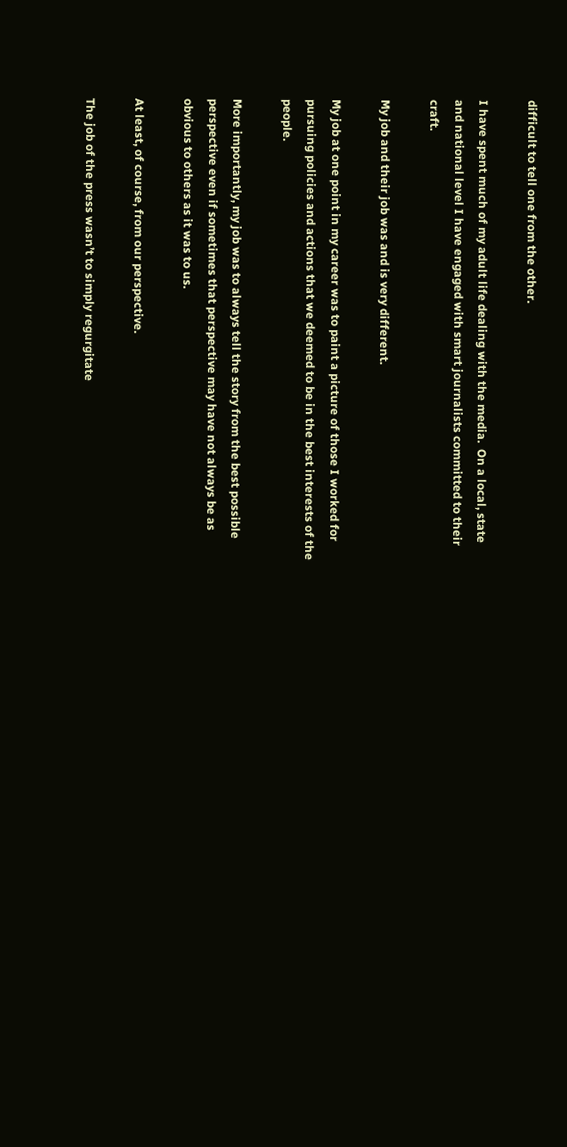difficult to tell one from the other.

I have spent much of my adult life dealing with the media.  On a local, state and national level I have engaged with smart journalists committed to their craft.

My job and their job was and is very different.

My job at one point in my career was to paint a picture of those I worked for pursuing policies and actions that we deemed to be in the best interests of the people.

More importantly, my job was to always tell the story from the best possible perspective even if sometimes that perspective may have not always be as obvious to others as it was to us.

At least, of course, from our perspective.

The job of the press wasn’t to simply regurgitate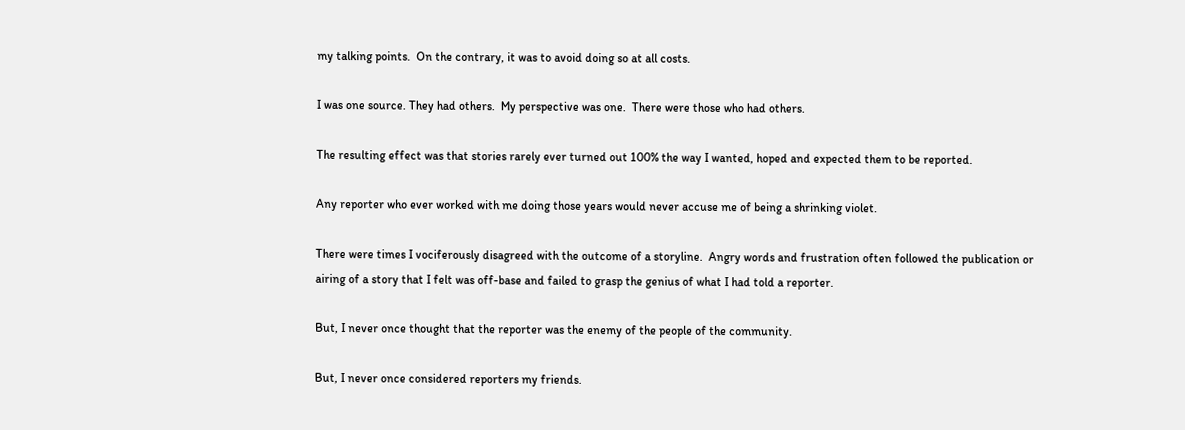my talking points.  On the contrary, it was to avoid doing so at all costs.

I was one source. They had others.  My perspective was one.  There were those who had others.

The resulting effect was that stories rarely ever turned out 100% the way I wanted, hoped and expected them to be reported.

Any reporter who ever worked with me doing those years would never accuse me of being a shrinking violet.

There were times I vociferously disagreed with the outcome of a storyline.  Angry words and frustration often followed the publication or airing of a story that I felt was off-base and failed to grasp the genius of what I had told a reporter.

But, I never once thought that the reporter was the enemy of the people of the community.

But, I never once considered reporters my friends.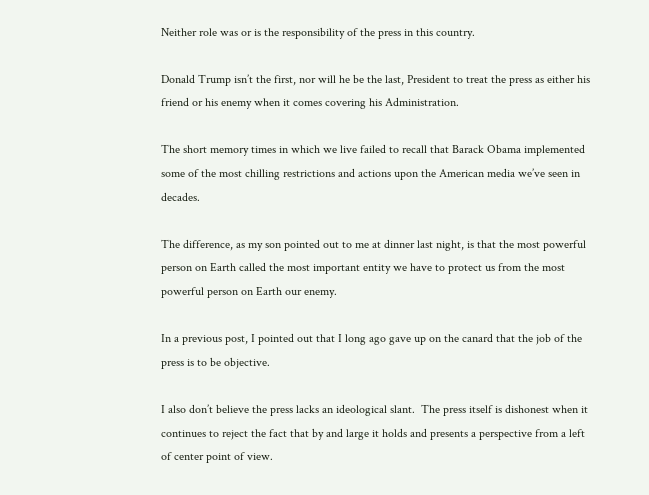Neither role was or is the responsibility of the press in this country.

Donald Trump isn’t the first, nor will he be the last, President to treat the press as either his friend or his enemy when it comes covering his Administration.

The short memory times in which we live failed to recall that Barack Obama implemented some of the most chilling restrictions and actions upon the American media we’ve seen in decades.

The difference, as my son pointed out to me at dinner last night, is that the most powerful person on Earth called the most important entity we have to protect us from the most powerful person on Earth our enemy.

In a previous post, I pointed out that I long ago gave up on the canard that the job of the press is to be objective.

I also don’t believe the press lacks an ideological slant.  The press itself is dishonest when it continues to reject the fact that by and large it holds and presents a perspective from a left of center point of view.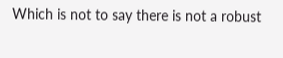Which is not to say there is not a robust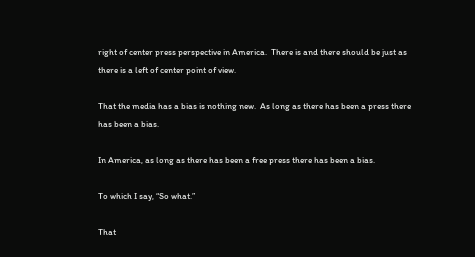right of center press perspective in America.  There is and there should be just as there is a left of center point of view.

That the media has a bias is nothing new.  As long as there has been a press there has been a bias.

In America, as long as there has been a free press there has been a bias.

To which I say, “So what.”

That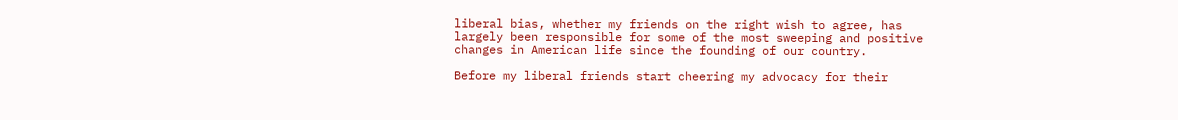liberal bias, whether my friends on the right wish to agree, has largely been responsible for some of the most sweeping and positive changes in American life since the founding of our country.

Before my liberal friends start cheering my advocacy for their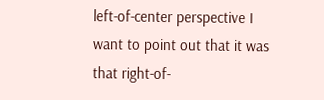left-of-center perspective I want to point out that it was that right-of-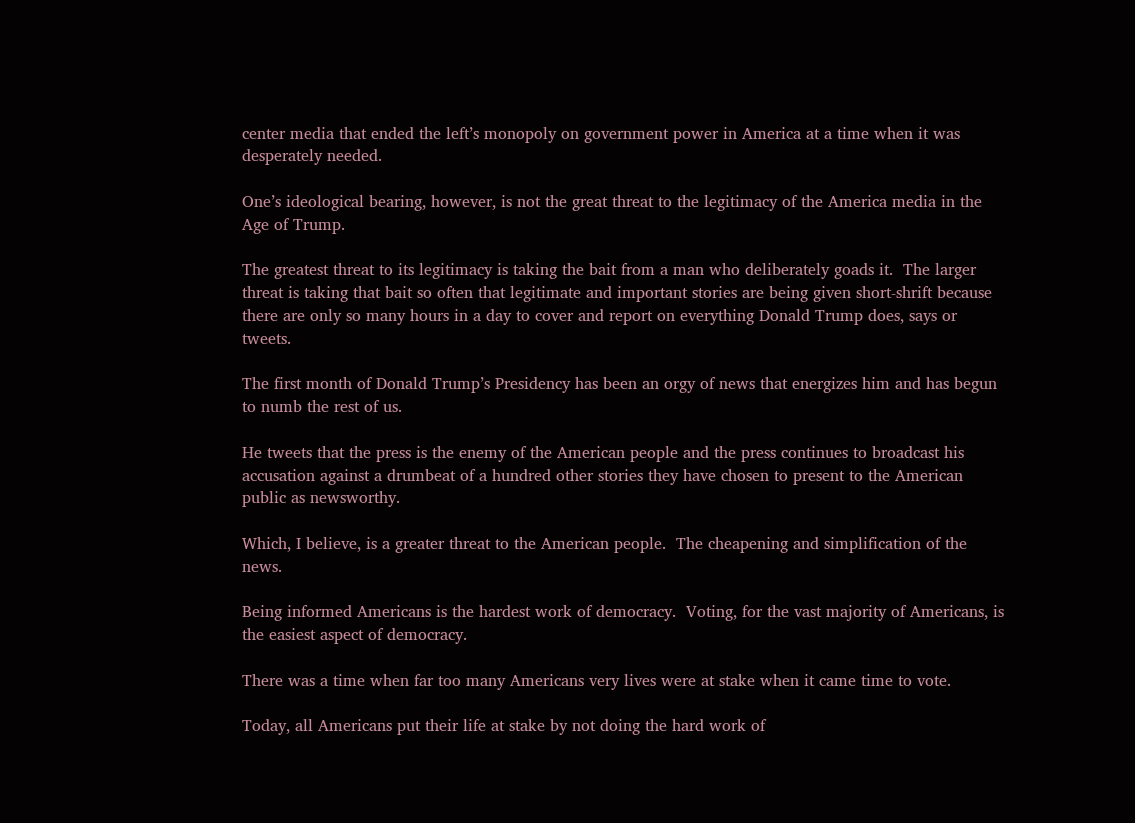center media that ended the left’s monopoly on government power in America at a time when it was desperately needed.

One’s ideological bearing, however, is not the great threat to the legitimacy of the America media in the Age of Trump.

The greatest threat to its legitimacy is taking the bait from a man who deliberately goads it.  The larger threat is taking that bait so often that legitimate and important stories are being given short-shrift because there are only so many hours in a day to cover and report on everything Donald Trump does, says or tweets.

The first month of Donald Trump’s Presidency has been an orgy of news that energizes him and has begun to numb the rest of us.

He tweets that the press is the enemy of the American people and the press continues to broadcast his accusation against a drumbeat of a hundred other stories they have chosen to present to the American public as newsworthy.

Which, I believe, is a greater threat to the American people.  The cheapening and simplification of the news.

Being informed Americans is the hardest work of democracy.  Voting, for the vast majority of Americans, is the easiest aspect of democracy.

There was a time when far too many Americans very lives were at stake when it came time to vote.

Today, all Americans put their life at stake by not doing the hard work of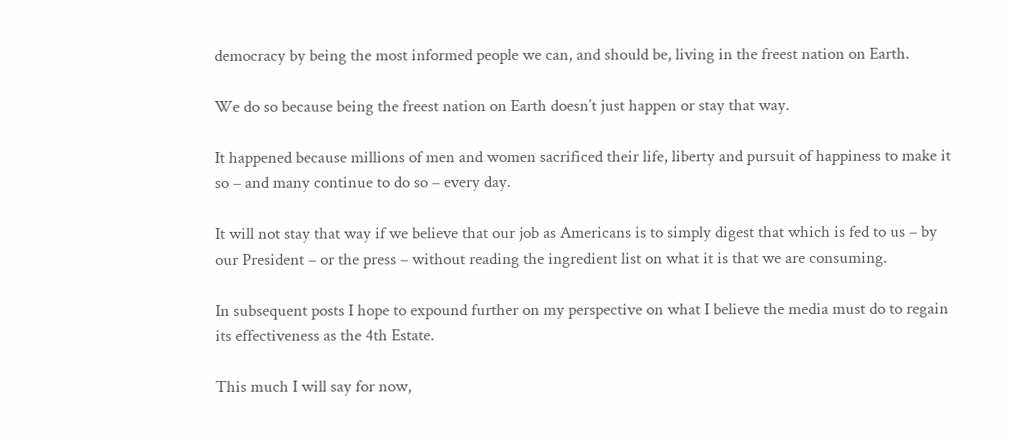democracy by being the most informed people we can, and should be, living in the freest nation on Earth.

We do so because being the freest nation on Earth doesn’t just happen or stay that way.

It happened because millions of men and women sacrificed their life, liberty and pursuit of happiness to make it so – and many continue to do so – every day.

It will not stay that way if we believe that our job as Americans is to simply digest that which is fed to us – by our President – or the press – without reading the ingredient list on what it is that we are consuming.

In subsequent posts I hope to expound further on my perspective on what I believe the media must do to regain its effectiveness as the 4th Estate.

This much I will say for now,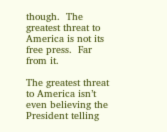though.  The greatest threat to America is not its free press.  Far from it.

The greatest threat to America isn’t even believing the President telling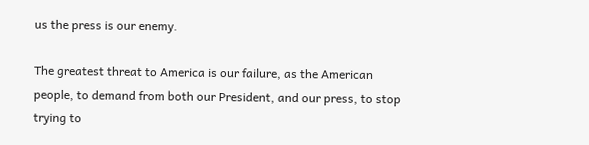us the press is our enemy.

The greatest threat to America is our failure, as the American people, to demand from both our President, and our press, to stop trying to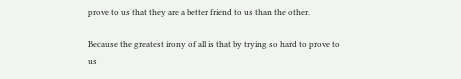prove to us that they are a better friend to us than the other.

Because the greatest irony of all is that by trying so hard to prove to us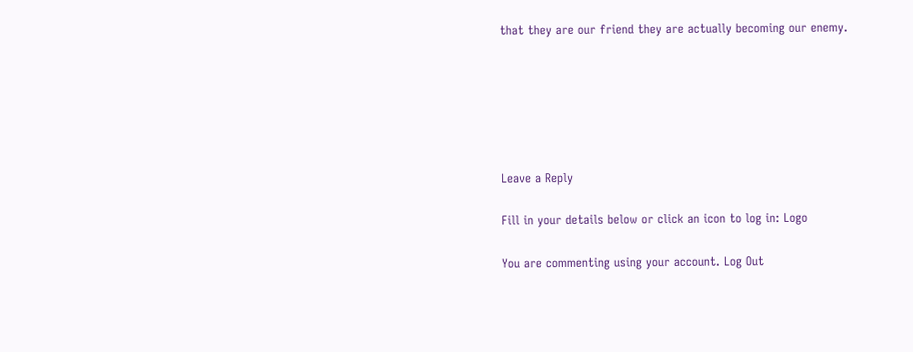that they are our friend they are actually becoming our enemy.






Leave a Reply

Fill in your details below or click an icon to log in: Logo

You are commenting using your account. Log Out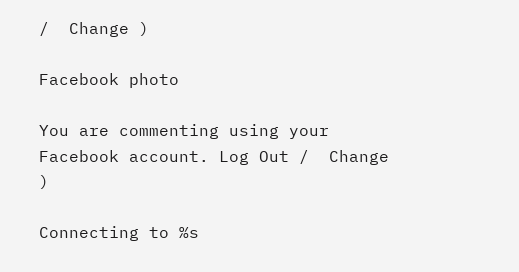/  Change )

Facebook photo

You are commenting using your Facebook account. Log Out /  Change )

Connecting to %s